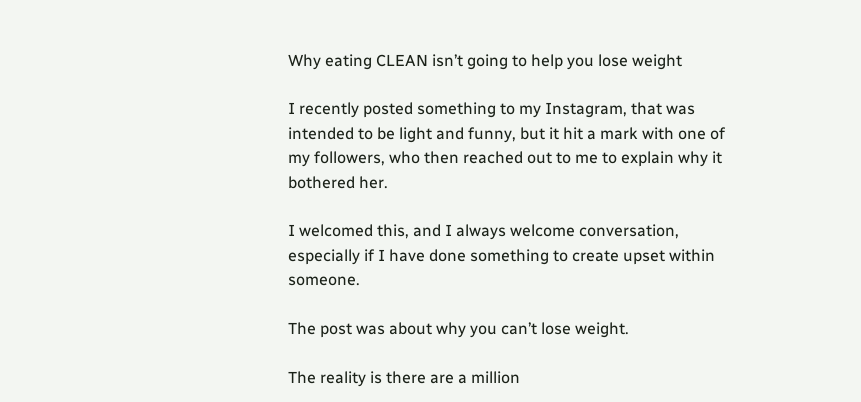Why eating CLEAN isn’t going to help you lose weight

I recently posted something to my Instagram, that was intended to be light and funny, but it hit a mark with one of my followers, who then reached out to me to explain why it bothered her.

I welcomed this, and I always welcome conversation, especially if I have done something to create upset within someone.

The post was about why you can’t lose weight.

The reality is there are a million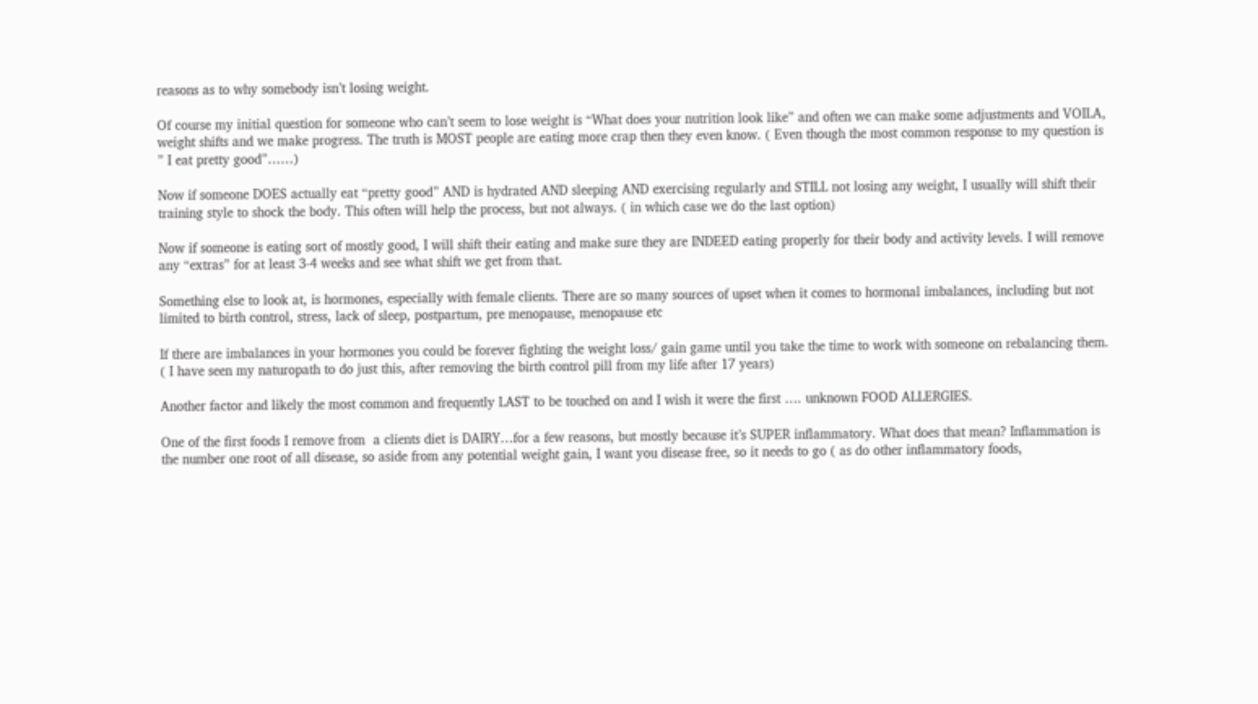reasons as to why somebody isn’t losing weight.

Of course my initial question for someone who can’t seem to lose weight is “What does your nutrition look like” and often we can make some adjustments and VOILA, weight shifts and we make progress. The truth is MOST people are eating more crap then they even know. ( Even though the most common response to my question is ” I eat pretty good”……)

Now if someone DOES actually eat “pretty good” AND is hydrated AND sleeping AND exercising regularly and STILL not losing any weight, I usually will shift their training style to shock the body. This often will help the process, but not always. ( in which case we do the last option)

Now if someone is eating sort of mostly good, I will shift their eating and make sure they are INDEED eating properly for their body and activity levels. I will remove any “extras” for at least 3-4 weeks and see what shift we get from that.

Something else to look at, is hormones, especially with female clients. There are so many sources of upset when it comes to hormonal imbalances, including but not limited to birth control, stress, lack of sleep, postpartum, pre menopause, menopause etc

If there are imbalances in your hormones you could be forever fighting the weight loss/ gain game until you take the time to work with someone on rebalancing them. ( I have seen my naturopath to do just this, after removing the birth control pill from my life after 17 years)

Another factor and likely the most common and frequently LAST to be touched on and I wish it were the first …. unknown FOOD ALLERGIES.

One of the first foods I remove from  a clients diet is DAIRY…for a few reasons, but mostly because it’s SUPER inflammatory. What does that mean? Inflammation is the number one root of all disease, so aside from any potential weight gain, I want you disease free, so it needs to go ( as do other inflammatory foods,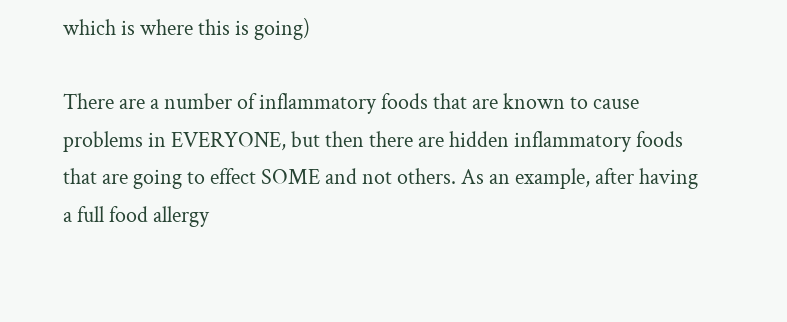which is where this is going)

There are a number of inflammatory foods that are known to cause problems in EVERYONE, but then there are hidden inflammatory foods that are going to effect SOME and not others. As an example, after having a full food allergy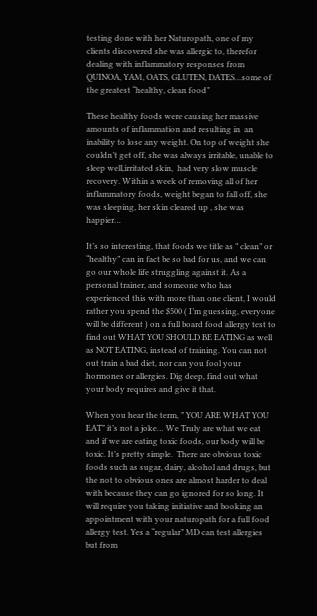testing done with her Naturopath, one of my clients discovered she was allergic to, therefor dealing with inflammatory responses from QUINOA, YAM, OATS, GLUTEN, DATES…some of the greatest “healthy, clean food”

These healthy foods were causing her massive amounts of inflammation and resulting in  an inability to lose any weight. On top of weight she couldn’t get off, she was always irritable, unable to sleep well,irritated skin,  had very slow muscle recovery. Within a week of removing all of her inflammatory foods, weight began to fall off, she was sleeping, her skin cleared up , she was happier…

It’s so interesting, that foods we title as ” clean” or “healthy” can in fact be so bad for us, and we can go our whole life struggling against it. As a personal trainer, and someone who has experienced this with more than one client, I would rather you spend the $500 ( I’m guessing, everyone will be different ) on a full board food allergy test to find out WHAT YOU SHOULD BE EATING as well as NOT EATING, instead of training. You can not out train a bad diet, nor can you fool your hormones or allergies. Dig deep, find out what your body requires and give it that.

When you hear the term, ” YOU ARE WHAT YOU EAT” it’s not a joke… We Truly are what we eat and if we are eating toxic foods, our body will be toxic. It’s pretty simple.  There are obvious toxic foods such as sugar, dairy, alcohol and drugs, but the not to obvious ones are almost harder to deal with because they can go ignored for so long. It will require you taking initiative and booking an appointment with your naturopath for a full food allergy test. Yes a “regular” MD can test allergies but from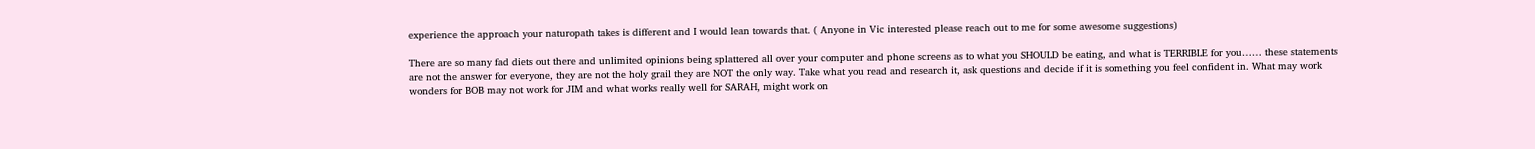experience the approach your naturopath takes is different and I would lean towards that. ( Anyone in Vic interested please reach out to me for some awesome suggestions)

There are so many fad diets out there and unlimited opinions being splattered all over your computer and phone screens as to what you SHOULD be eating, and what is TERRIBLE for you…… these statements are not the answer for everyone, they are not the holy grail they are NOT the only way. Take what you read and research it, ask questions and decide if it is something you feel confident in. What may work wonders for BOB may not work for JIM and what works really well for SARAH, might work on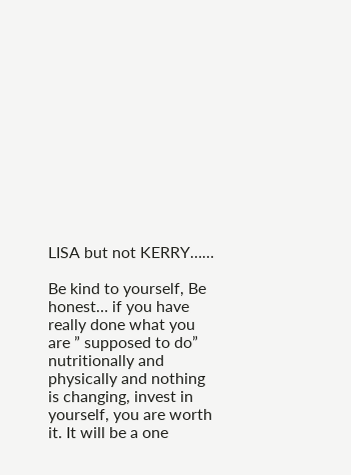LISA but not KERRY……

Be kind to yourself, Be honest… if you have really done what you are ” supposed to do” nutritionally and physically and nothing is changing, invest in yourself, you are worth it. It will be a one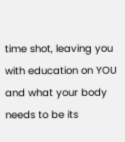time shot, leaving you with education on YOU and what your body needs to be its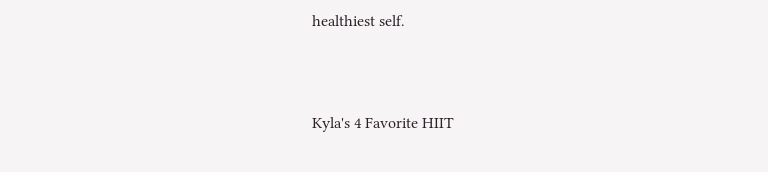healthiest self.



Kyla's 4 Favorite HIIT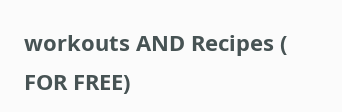workouts AND Recipes ( FOR FREE)